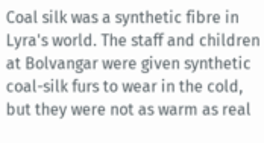Coal silk was a synthetic fibre in Lyra's world. The staff and children at Bolvangar were given synthetic coal-silk furs to wear in the cold, but they were not as warm as real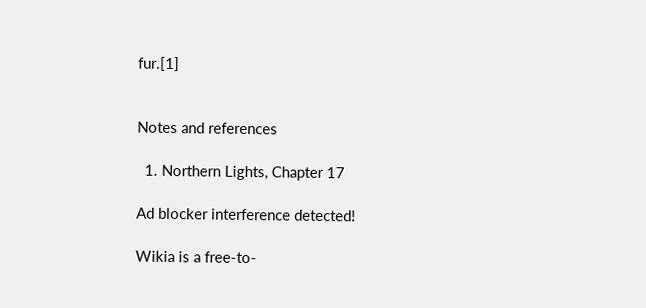fur.[1]


Notes and references

  1. Northern Lights, Chapter 17

Ad blocker interference detected!

Wikia is a free-to-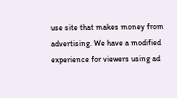use site that makes money from advertising. We have a modified experience for viewers using ad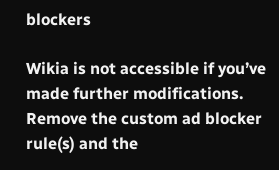blockers

Wikia is not accessible if you’ve made further modifications. Remove the custom ad blocker rule(s) and the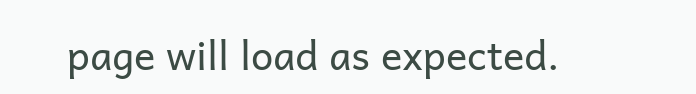page will load as expected.